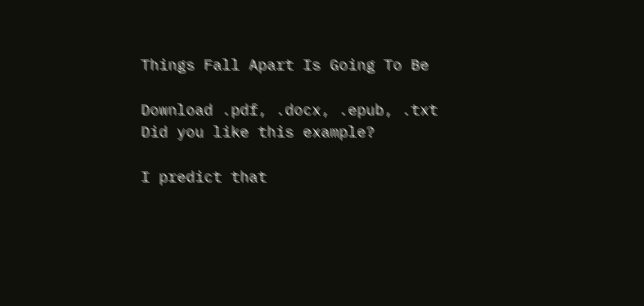Things Fall Apart Is Going To Be

Download .pdf, .docx, .epub, .txt
Did you like this example?

I predict that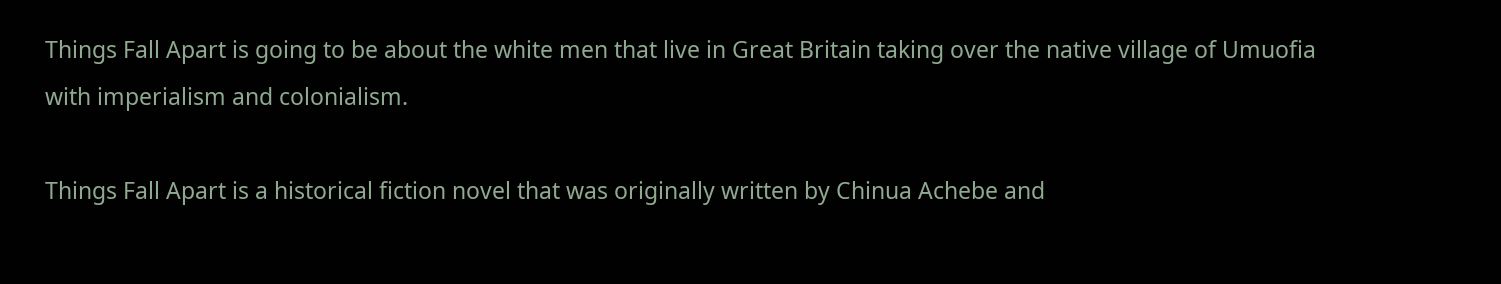Things Fall Apart is going to be about the white men that live in Great Britain taking over the native village of Umuofia with imperialism and colonialism.

Things Fall Apart is a historical fiction novel that was originally written by Chinua Achebe and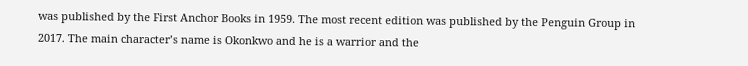was published by the First Anchor Books in 1959. The most recent edition was published by the Penguin Group in 2017. The main character’s name is Okonkwo and he is a warrior and the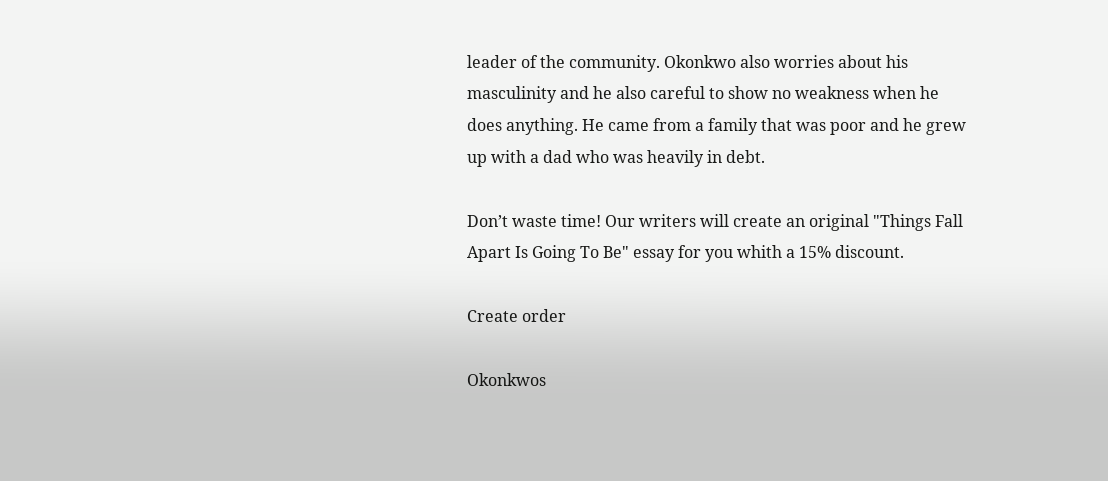leader of the community. Okonkwo also worries about his masculinity and he also careful to show no weakness when he does anything. He came from a family that was poor and he grew up with a dad who was heavily in debt.

Don’t waste time! Our writers will create an original "Things Fall Apart Is Going To Be" essay for you whith a 15% discount.

Create order

Okonkwos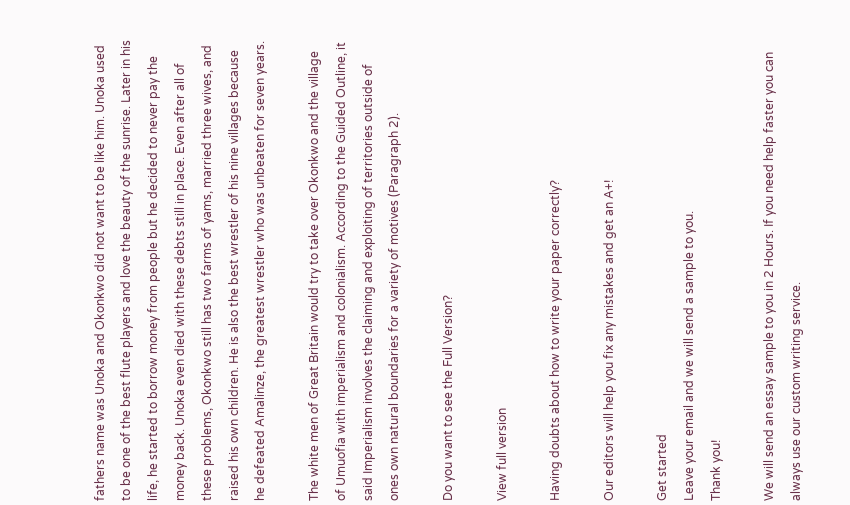fathers name was Unoka and Okonkwo did not want to be like him. Unoka used to be one of the best flute players and love the beauty of the sunrise. Later in his life, he started to borrow money from people but he decided to never pay the money back. Unoka even died with these debts still in place. Even after all of these problems, Okonkwo still has two farms of yams, married three wives, and raised his own children. He is also the best wrestler of his nine villages because he defeated Amalinze, the greatest wrestler who was unbeaten for seven years.

The white men of Great Britain would try to take over Okonkwo and the village of Umuofia with imperialism and colonialism. According to the Guided Outline, it said Imperialism involves the claiming and exploiting of territories outside of ones own natural boundaries for a variety of motives (Paragraph 2).

Do you want to see the Full Version?

View full version

Having doubts about how to write your paper correctly?

Our editors will help you fix any mistakes and get an A+!

Get started
Leave your email and we will send a sample to you.
Thank you!

We will send an essay sample to you in 2 Hours. If you need help faster you can always use our custom writing service.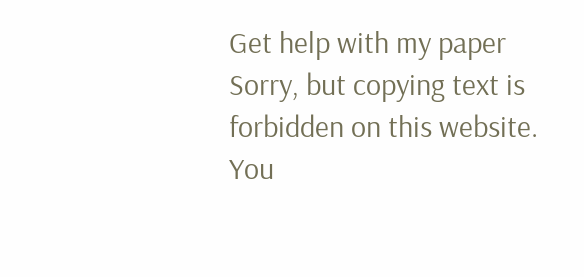Get help with my paper
Sorry, but copying text is forbidden on this website. You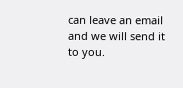can leave an email and we will send it to you.